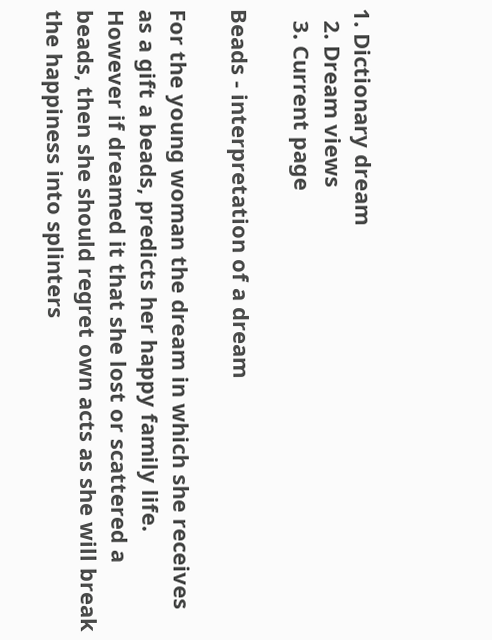1. Dictionary dream
  2. Dream views
  3. Current page

Beads - interpretation of a dream

For the young woman the dream in which she receives as a gift a beads, predicts her happy family life. However if dreamed it that she lost or scattered a beads, then she should regret own acts as she will break the happiness into splinters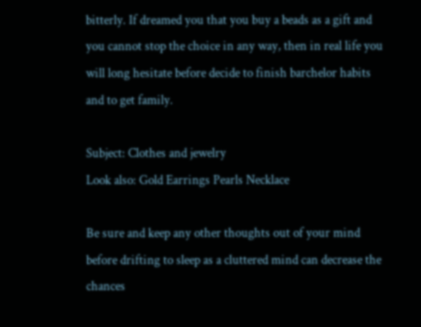bitterly. If dreamed you that you buy a beads as a gift and you cannot stop the choice in any way, then in real life you will long hesitate before decide to finish barchelor habits and to get family.

Subject: Clothes and jewelry
Look also: Gold Earrings Pearls Necklace

Be sure and keep any other thoughts out of your mind before drifting to sleep as a cluttered mind can decrease the chances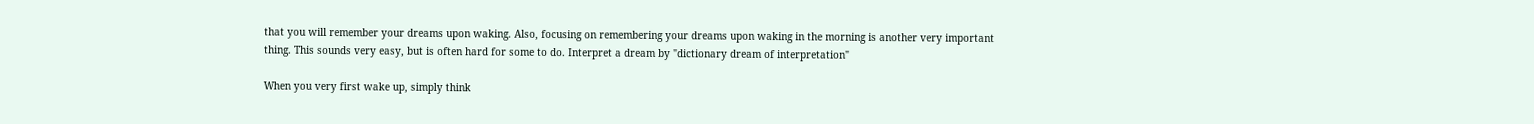that you will remember your dreams upon waking. Also, focusing on remembering your dreams upon waking in the morning is another very important thing. This sounds very easy, but is often hard for some to do. Interpret a dream by "dictionary dream of interpretation"

When you very first wake up, simply think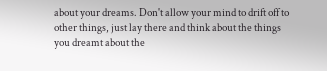about your dreams. Don't allow your mind to drift off to other things, just lay there and think about the things you dreamt about the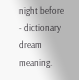night before - dictionary dream meaning.